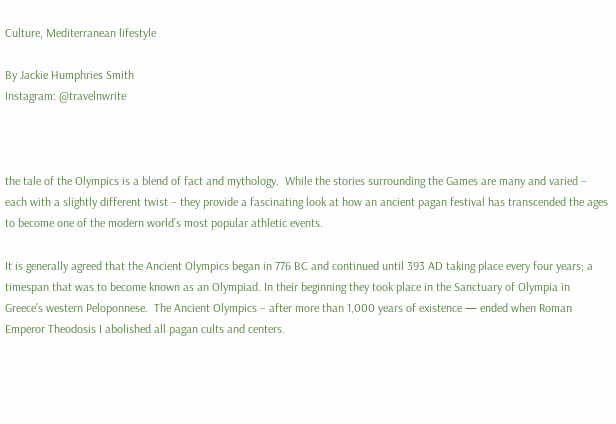Culture, Mediterranean lifestyle

By Jackie Humphries Smith
Instagram: @travelnwrite



the tale of the Olympics is a blend of fact and mythology.  While the stories surrounding the Games are many and varied – each with a slightly different twist – they provide a fascinating look at how an ancient pagan festival has transcended the ages to become one of the modern world’s most popular athletic events.

It is generally agreed that the Ancient Olympics began in 776 BC and continued until 393 AD taking place every four years; a timespan that was to become known as an Olympiad. In their beginning they took place in the Sanctuary of Olympia in Greece’s western Peloponnese.  The Ancient Olympics – after more than 1,000 years of existence — ended when Roman Emperor Theodosis I abolished all pagan cults and centers.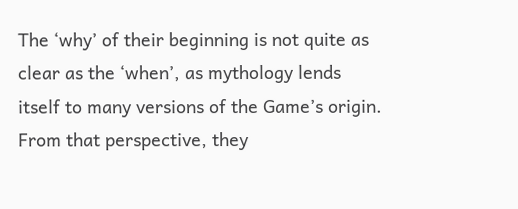The ‘why’ of their beginning is not quite as clear as the ‘when’, as mythology lends itself to many versions of the Game’s origin. From that perspective, they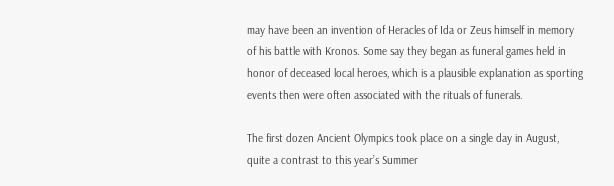may have been an invention of Heracles of Ida or Zeus himself in memory of his battle with Kronos. Some say they began as funeral games held in honor of deceased local heroes, which is a plausible explanation as sporting events then were often associated with the rituals of funerals.

The first dozen Ancient Olympics took place on a single day in August, quite a contrast to this year’s Summer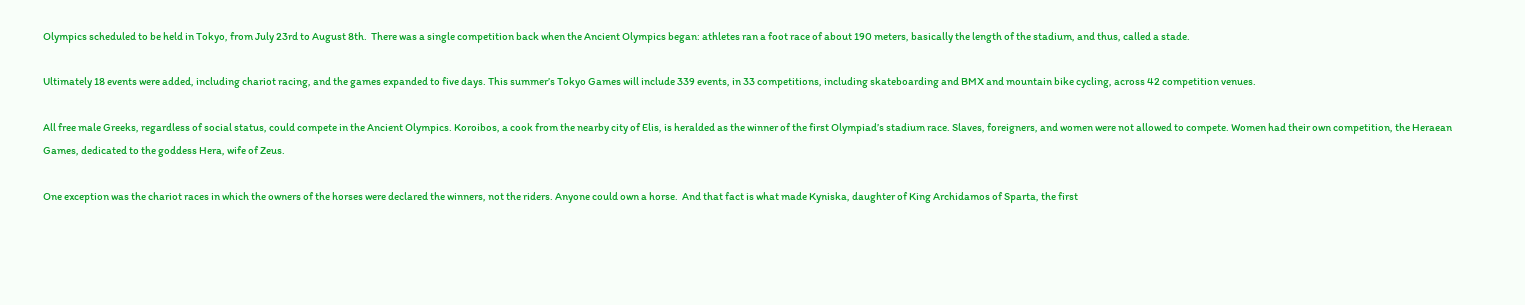Olympics scheduled to be held in Tokyo, from July 23rd to August 8th.  There was a single competition back when the Ancient Olympics began: athletes ran a foot race of about 190 meters, basically the length of the stadium, and thus, called a stade.

Ultimately 18 events were added, including chariot racing, and the games expanded to five days. This summer’s Tokyo Games will include 339 events, in 33 competitions, including skateboarding and BMX and mountain bike cycling, across 42 competition venues.

All free male Greeks, regardless of social status, could compete in the Ancient Olympics. Koroibos, a cook from the nearby city of Elis, is heralded as the winner of the first Olympiad’s stadium race. Slaves, foreigners, and women were not allowed to compete. Women had their own competition, the Heraean Games, dedicated to the goddess Hera, wife of Zeus.

One exception was the chariot races in which the owners of the horses were declared the winners, not the riders. Anyone could own a horse.  And that fact is what made Kyniska, daughter of King Archidamos of Sparta, the first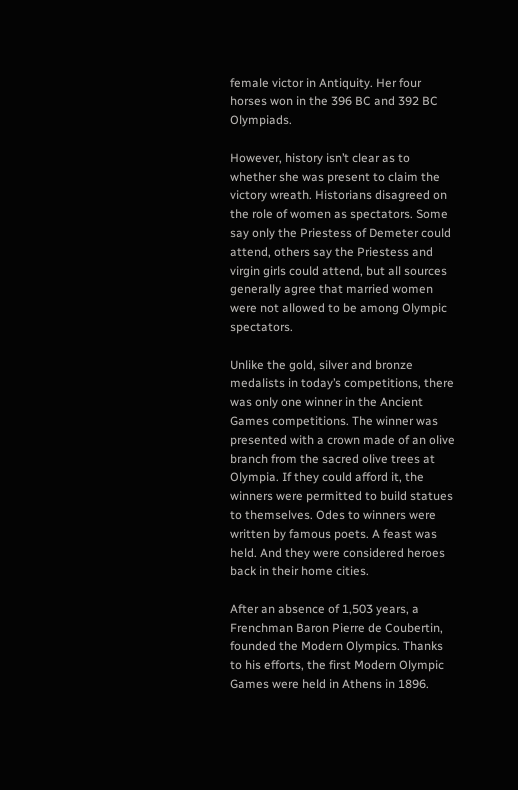female victor in Antiquity. Her four horses won in the 396 BC and 392 BC Olympiads.

However, history isn’t clear as to whether she was present to claim the victory wreath. Historians disagreed on the role of women as spectators. Some say only the Priestess of Demeter could attend, others say the Priestess and virgin girls could attend, but all sources generally agree that married women were not allowed to be among Olympic spectators.

Unlike the gold, silver and bronze medalists in today’s competitions, there was only one winner in the Ancient Games competitions. The winner was presented with a crown made of an olive branch from the sacred olive trees at Olympia. If they could afford it, the winners were permitted to build statues to themselves. Odes to winners were written by famous poets. A feast was held. And they were considered heroes back in their home cities.

After an absence of 1,503 years, a Frenchman Baron Pierre de Coubertin, founded the Modern Olympics. Thanks to his efforts, the first Modern Olympic Games were held in Athens in 1896.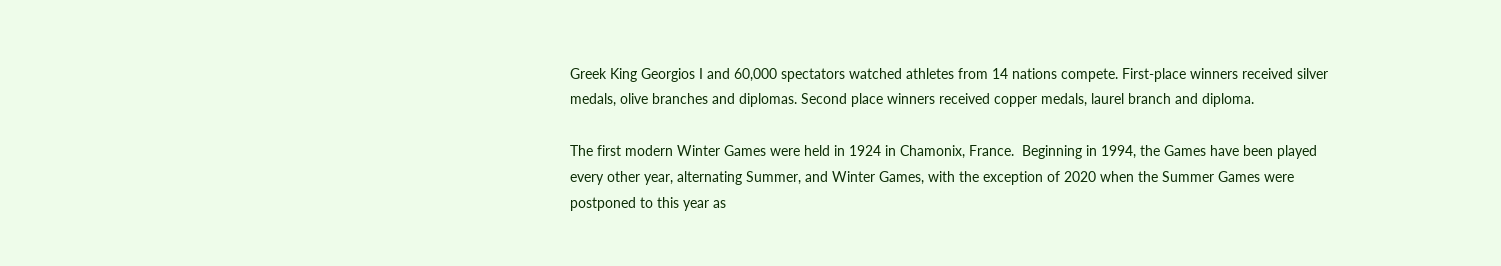Greek King Georgios I and 60,000 spectators watched athletes from 14 nations compete. First-place winners received silver medals, olive branches and diplomas. Second place winners received copper medals, laurel branch and diploma.

The first modern Winter Games were held in 1924 in Chamonix, France.  Beginning in 1994, the Games have been played every other year, alternating Summer, and Winter Games, with the exception of 2020 when the Summer Games were postponed to this year as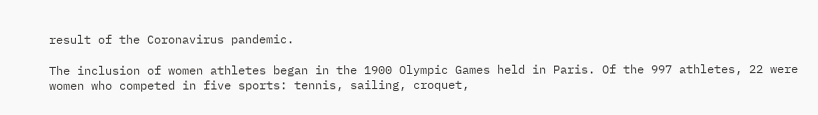result of the Coronavirus pandemic.

The inclusion of women athletes began in the 1900 Olympic Games held in Paris. Of the 997 athletes, 22 were women who competed in five sports: tennis, sailing, croquet,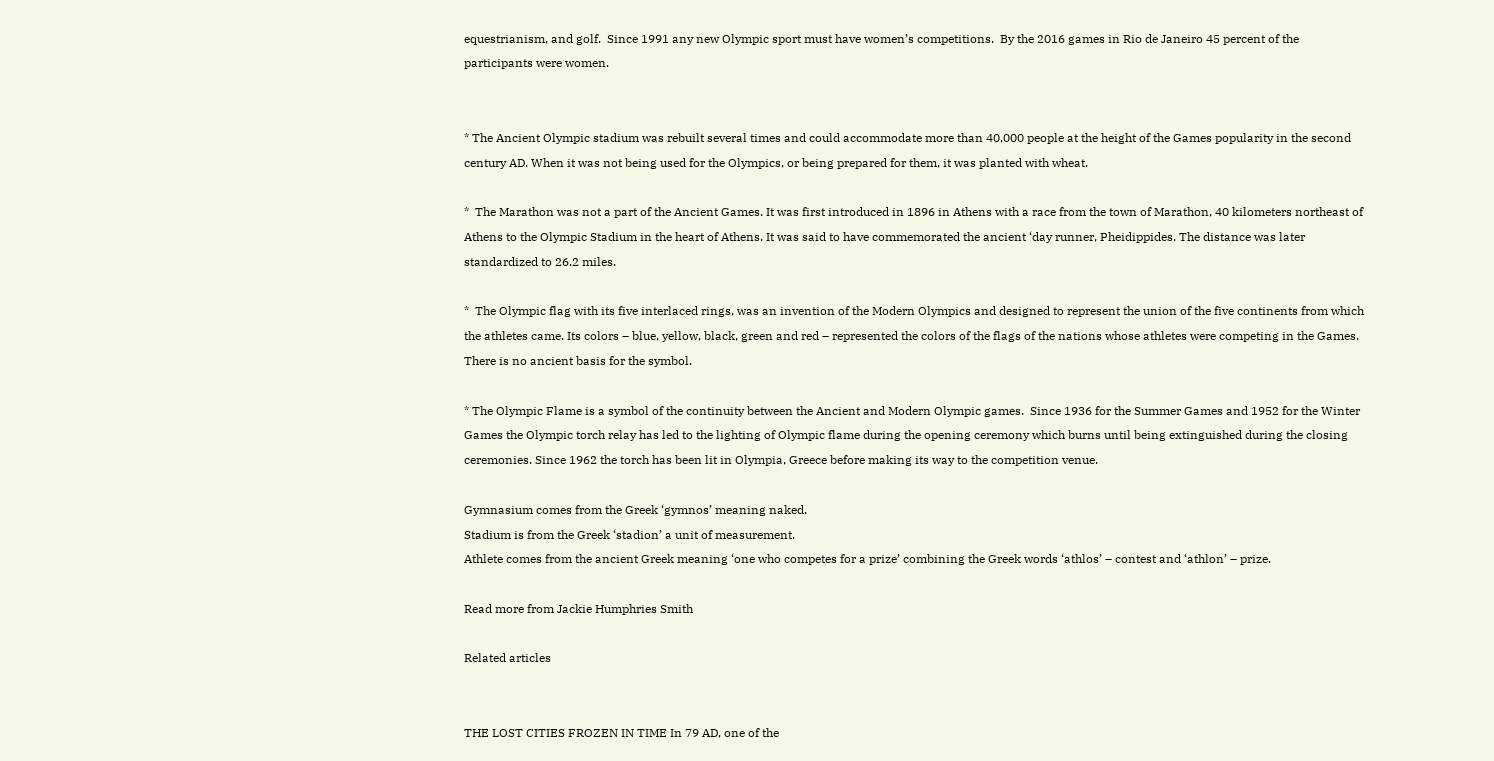equestrianism, and golf.  Since 1991 any new Olympic sport must have women’s competitions.  By the 2016 games in Rio de Janeiro 45 percent of the participants were women.


* The Ancient Olympic stadium was rebuilt several times and could accommodate more than 40,000 people at the height of the Games popularity in the second century AD. When it was not being used for the Olympics, or being prepared for them, it was planted with wheat.

*  The Marathon was not a part of the Ancient Games. It was first introduced in 1896 in Athens with a race from the town of Marathon, 40 kilometers northeast of Athens to the Olympic Stadium in the heart of Athens. It was said to have commemorated the ancient ‘day runner, Pheidippides. The distance was later standardized to 26.2 miles.

*  The Olympic flag with its five interlaced rings, was an invention of the Modern Olympics and designed to represent the union of the five continents from which the athletes came. Its colors – blue, yellow, black, green and red – represented the colors of the flags of the nations whose athletes were competing in the Games. There is no ancient basis for the symbol.

* The Olympic Flame is a symbol of the continuity between the Ancient and Modern Olympic games.  Since 1936 for the Summer Games and 1952 for the Winter Games the Olympic torch relay has led to the lighting of Olympic flame during the opening ceremony which burns until being extinguished during the closing ceremonies. Since 1962 the torch has been lit in Olympia, Greece before making its way to the competition venue.

Gymnasium comes from the Greek ‘gymnos’ meaning naked.
Stadium is from the Greek ‘stadion’ a unit of measurement.
Athlete comes from the ancient Greek meaning ‘one who competes for a prize’ combining the Greek words ‘athlos’ – contest and ‘athlon’ – prize.

Read more from Jackie Humphries Smith

Related articles


THE LOST CITIES FROZEN IN TIME In 79 AD, one of the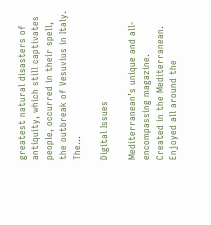greatest natural disasters of antiquity, which still captivates people, occurred in their spell, the outbreak of Vesuvius in Italy. The...

Digital Issues

Mediterranean’s unique and all-encompassing magazine.
Created in the Mediterranean. Enjoyed all around the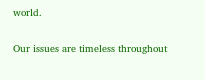world.

Our issues are timeless throughout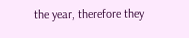the year, therefore they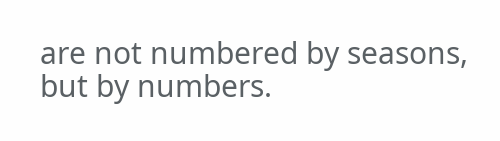are not numbered by seasons, but by numbers.